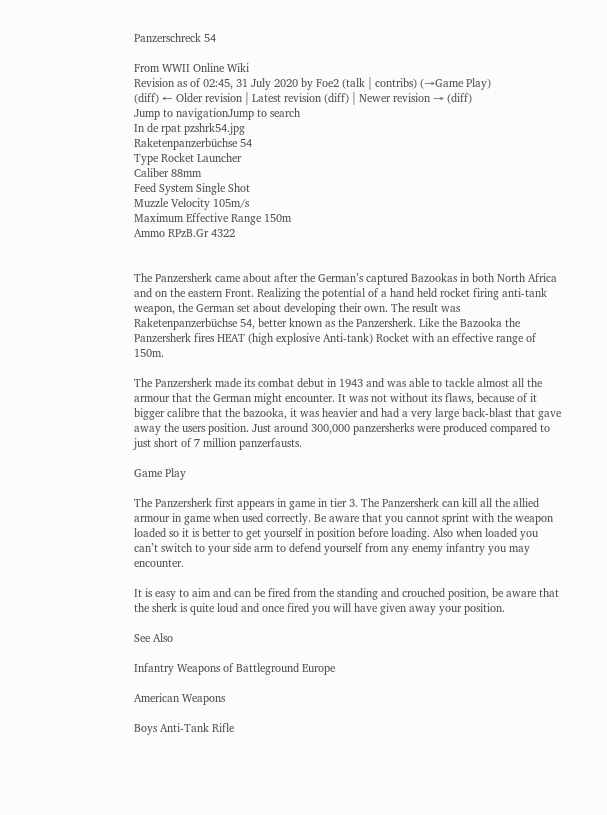Panzerschreck 54

From WWII Online Wiki
Revision as of 02:45, 31 July 2020 by Foe2 (talk | contribs) (→Game Play)
(diff) ← Older revision | Latest revision (diff) | Newer revision → (diff)
Jump to navigationJump to search
In de rpat pzshrk54.jpg
Raketenpanzerbüchse 54
Type Rocket Launcher
Caliber 88mm
Feed System Single Shot
Muzzle Velocity 105m/s
Maximum Effective Range 150m
Ammo RPzB.Gr 4322


The Panzersherk came about after the German’s captured Bazookas in both North Africa and on the eastern Front. Realizing the potential of a hand held rocket firing anti-tank weapon, the German set about developing their own. The result was Raketenpanzerbüchse 54, better known as the Panzersherk. Like the Bazooka the Panzersherk fires HEAT (high explosive Anti-tank) Rocket with an effective range of 150m.

The Panzersherk made its combat debut in 1943 and was able to tackle almost all the armour that the German might encounter. It was not without its flaws, because of it bigger calibre that the bazooka, it was heavier and had a very large back-blast that gave away the users position. Just around 300,000 panzersherks were produced compared to just short of 7 million panzerfausts.

Game Play

The Panzersherk first appears in game in tier 3. The Panzersherk can kill all the allied armour in game when used correctly. Be aware that you cannot sprint with the weapon loaded so it is better to get yourself in position before loading. Also when loaded you can’t switch to your side arm to defend yourself from any enemy infantry you may encounter.

It is easy to aim and can be fired from the standing and crouched position, be aware that the sherk is quite loud and once fired you will have given away your position.

See Also

Infantry Weapons of Battleground Europe

American Weapons

Boys Anti-Tank Rifle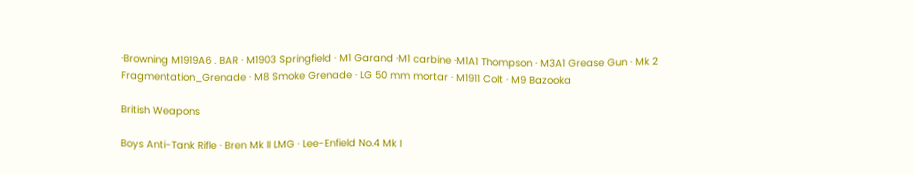·Browning M1919A6 . BAR · M1903 Springfield · M1 Garand ·M1 carbine ·M1A1 Thompson · M3A1 Grease Gun · Mk 2 Fragmentation_Grenade · M8 Smoke Grenade · LG 50 mm mortar · M1911 Colt · M9 Bazooka

British Weapons

Boys Anti-Tank Rifle · Bren Mk II LMG · Lee-Enfield No.4 Mk I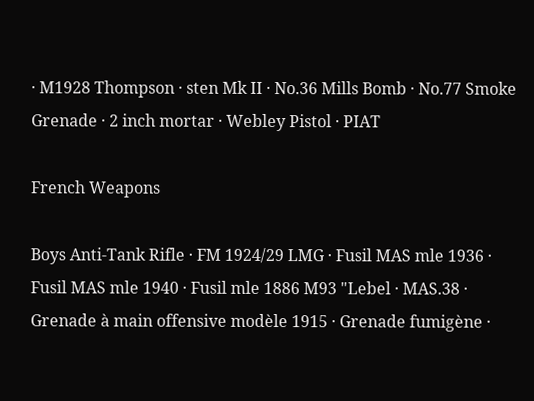· M1928 Thompson · sten Mk II · No.36 Mills Bomb · No.77 Smoke Grenade · 2 inch mortar · Webley Pistol · PIAT

French Weapons

Boys Anti-Tank Rifle · FM 1924/29 LMG · Fusil MAS mle 1936 · Fusil MAS mle 1940 · Fusil mle 1886 M93 "Lebel · MAS.38 · Grenade à main offensive modèle 1915 · Grenade fumigène ·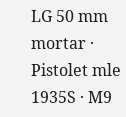LG 50 mm mortar · Pistolet mle 1935S · M9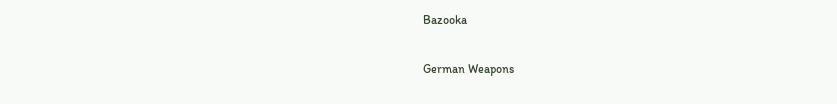Bazooka

German Weapons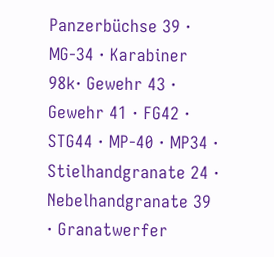Panzerbüchse 39 · MG-34 · Karabiner 98k· Gewehr 43 · Gewehr 41 · FG42 · STG44 · MP-40 · MP34 · Stielhandgranate 24 · Nebelhandgranate 39 · Granatwerfer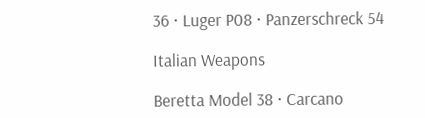36 · Luger P08 · Panzerschreck 54

Italian Weapons

Beretta Model 38 · Carcano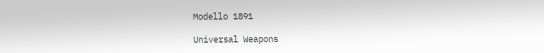Modello 1891

Universal Weapons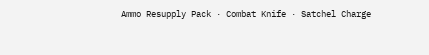Ammo Resupply Pack · Combat Knife · Satchel Charge